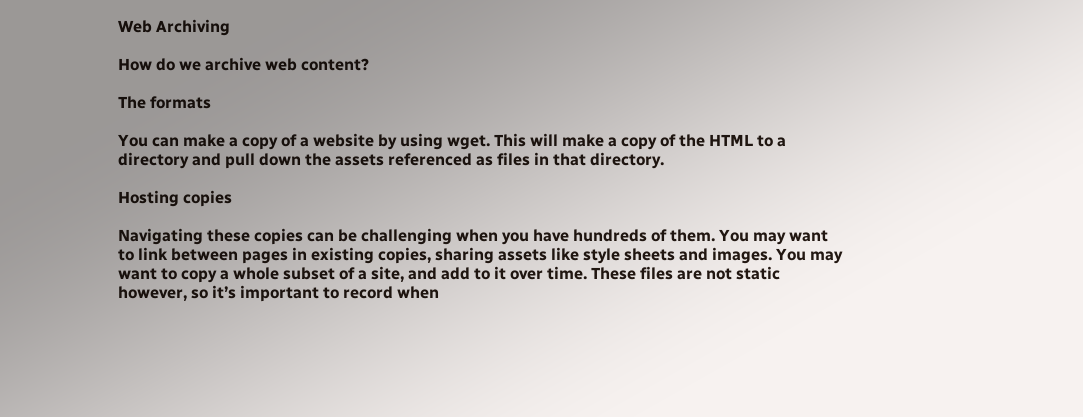Web Archiving

How do we archive web content?

The formats

You can make a copy of a website by using wget. This will make a copy of the HTML to a directory and pull down the assets referenced as files in that directory.

Hosting copies

Navigating these copies can be challenging when you have hundreds of them. You may want to link between pages in existing copies, sharing assets like style sheets and images. You may want to copy a whole subset of a site, and add to it over time. These files are not static however, so it’s important to record when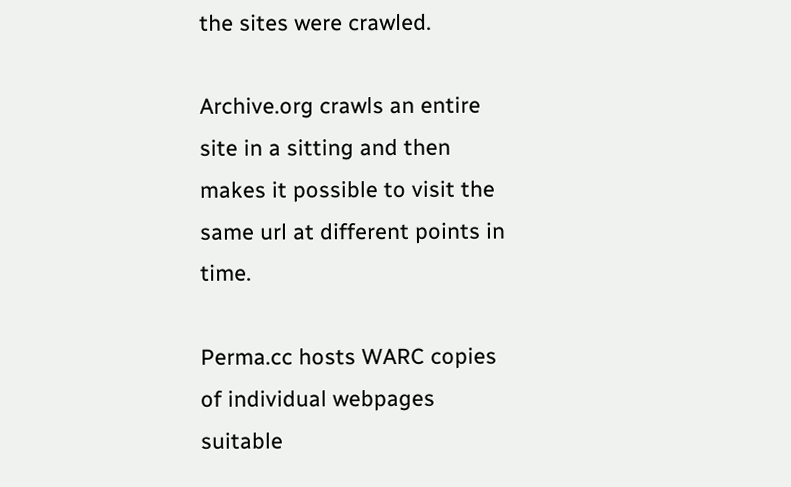the sites were crawled.

Archive.org crawls an entire site in a sitting and then makes it possible to visit the same url at different points in time.

Perma.cc hosts WARC copies of individual webpages suitable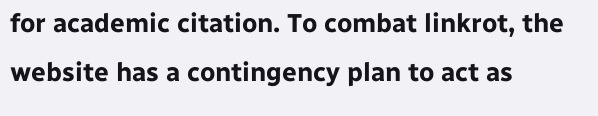for academic citation. To combat linkrot, the website has a contingency plan to act as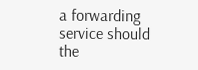a forwarding service should the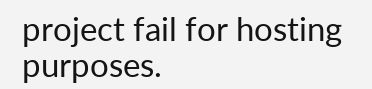project fail for hosting purposes.